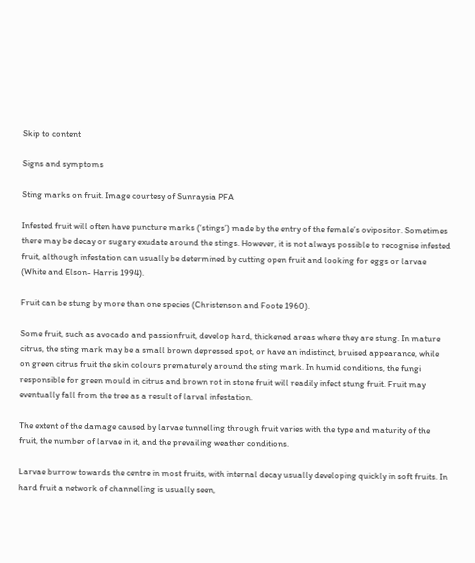Skip to content

Signs and symptoms

Sting marks on fruit. Image courtesy of Sunraysia PFA

Infested fruit will often have puncture marks (‘stings’) made by the entry of the female’s ovipositor. Sometimes there may be decay or sugary exudate around the stings. However, it is not always possible to recognise infested fruit, although infestation can usually be determined by cutting open fruit and looking for eggs or larvae (White and Elson- Harris 1994).

Fruit can be stung by more than one species (Christenson and Foote 1960).

Some fruit, such as avocado and passionfruit, develop hard, thickened areas where they are stung. In mature citrus, the sting mark may be a small brown depressed spot, or have an indistinct, bruised appearance, while on green citrus fruit the skin colours prematurely around the sting mark. In humid conditions, the fungi responsible for green mould in citrus and brown rot in stone fruit will readily infect stung fruit. Fruit may eventually fall from the tree as a result of larval infestation.

The extent of the damage caused by larvae tunnelling through fruit varies with the type and maturity of the fruit, the number of larvae in it, and the prevailing weather conditions.

Larvae burrow towards the centre in most fruits, with internal decay usually developing quickly in soft fruits. In hard fruit a network of channelling is usually seen,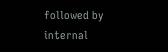followed by internal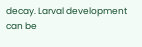decay. Larval development can be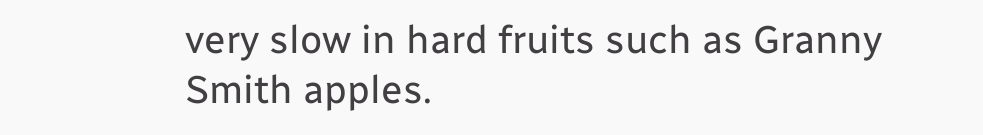very slow in hard fruits such as Granny Smith apples.